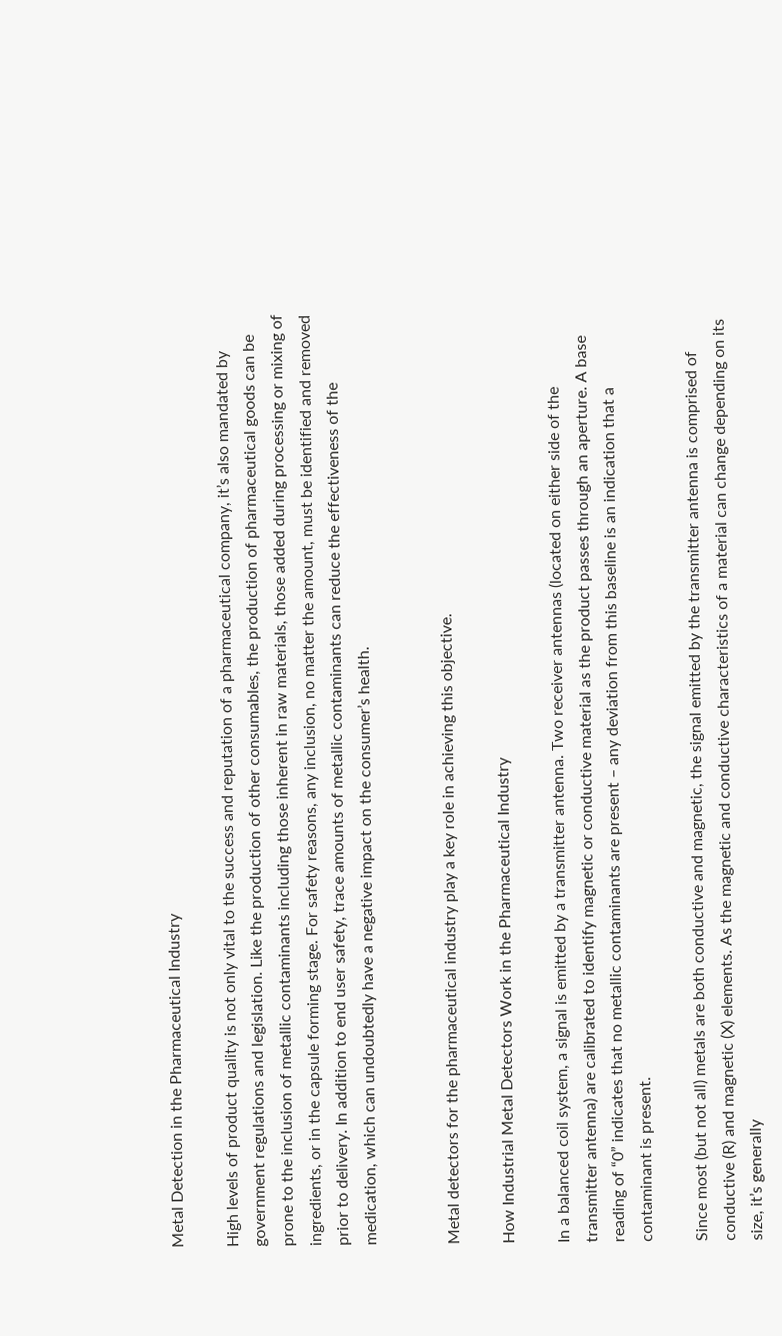Metal Detection in the Pharmaceutical Industry

High levels of product quality is not only vital to the success and reputation of a pharmaceutical company, it’s also mandated by government regulations and legislation. Like the production of other consumables, the production of pharmaceutical goods can be prone to the inclusion of metallic contaminants including those inherent in raw materials, those added during processing or mixing of ingredients, or in the capsule forming stage. For safety reasons, any inclusion, no matter the amount, must be identified and removed prior to delivery. In addition to end user safety, trace amounts of metallic contaminants can reduce the effectiveness of the medication, which can undoubtedly have a negative impact on the consumer’s health.


Metal detectors for the pharmaceutical industry play a key role in achieving this objective.

How Industrial Metal Detectors Work in the Pharmaceutical Industry

In a balanced coil system, a signal is emitted by a transmitter antenna. Two receiver antennas (located on either side of the transmitter antenna) are calibrated to identify magnetic or conductive material as the product passes through an aperture. A base reading of “0” indicates that no metallic contaminants are present – any deviation from this baseline is an indication that a contaminant is present.

Since most (but not all) metals are both conductive and magnetic, the signal emitted by the transmitter antenna is comprised of conductive (R) and magnetic (X) elements. As the magnetic and conductive characteristics of a material can change depending on its size, it’s generally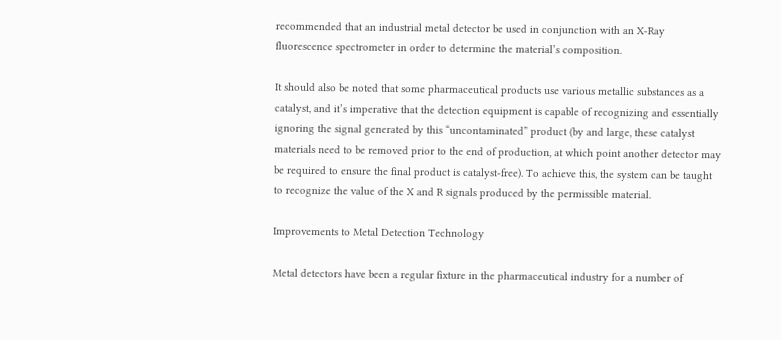recommended that an industrial metal detector be used in conjunction with an X-Ray fluorescence spectrometer in order to determine the material’s composition.

It should also be noted that some pharmaceutical products use various metallic substances as a catalyst, and it’s imperative that the detection equipment is capable of recognizing and essentially ignoring the signal generated by this “uncontaminated” product (by and large, these catalyst materials need to be removed prior to the end of production, at which point another detector may be required to ensure the final product is catalyst-free). To achieve this, the system can be taught to recognize the value of the X and R signals produced by the permissible material.

Improvements to Metal Detection Technology

Metal detectors have been a regular fixture in the pharmaceutical industry for a number of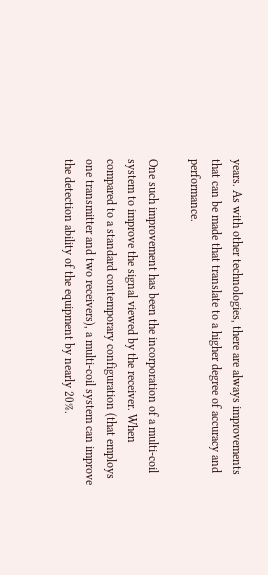years. As with other technologies, there are always improvements that can be made that translate to a higher degree of accuracy and performance.

One such improvement has been the incorporation of a multi-coil system to improve the signal viewed by the receiver. When compared to a standard contemporary configuration (that employs one transmitter and two receivers), a multi-coil system can improve the detection ability of the equipment by nearly 20%.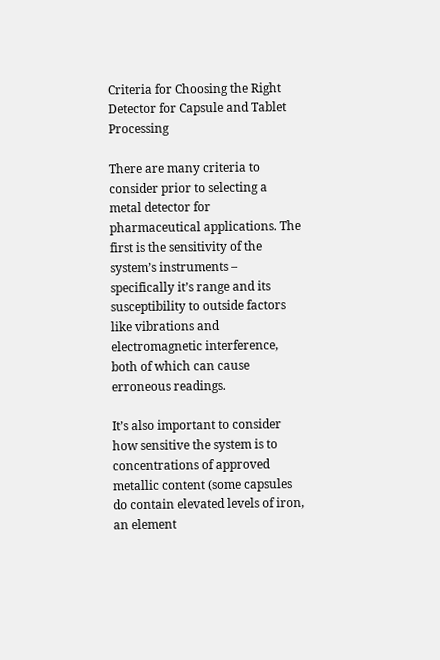Criteria for Choosing the Right Detector for Capsule and Tablet Processing

There are many criteria to consider prior to selecting a metal detector for pharmaceutical applications. The first is the sensitivity of the system’s instruments – specifically it’s range and its susceptibility to outside factors like vibrations and electromagnetic interference, both of which can cause erroneous readings.

It’s also important to consider how sensitive the system is to concentrations of approved metallic content (some capsules do contain elevated levels of iron, an element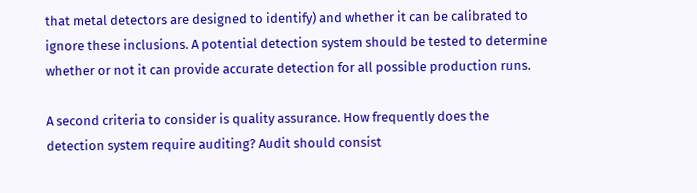that metal detectors are designed to identify) and whether it can be calibrated to ignore these inclusions. A potential detection system should be tested to determine whether or not it can provide accurate detection for all possible production runs.

A second criteria to consider is quality assurance. How frequently does the detection system require auditing? Audit should consist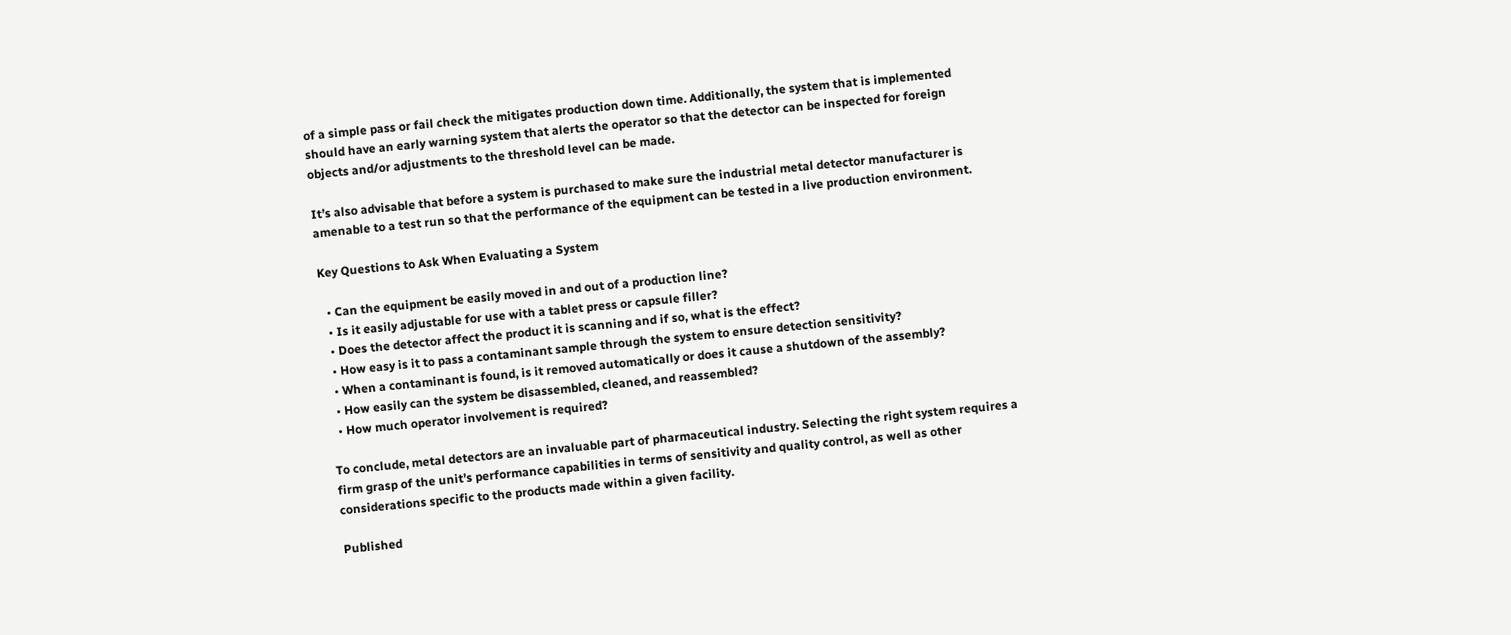of a simple pass or fail check the mitigates production down time. Additionally, the system that is implemented should have an early warning system that alerts the operator so that the detector can be inspected for foreign objects and/or adjustments to the threshold level can be made.

It’s also advisable that before a system is purchased to make sure the industrial metal detector manufacturer is amenable to a test run so that the performance of the equipment can be tested in a live production environment.

Key Questions to Ask When Evaluating a System

  • Can the equipment be easily moved in and out of a production line?
  • Is it easily adjustable for use with a tablet press or capsule filler?
  • Does the detector affect the product it is scanning and if so, what is the effect?
  • How easy is it to pass a contaminant sample through the system to ensure detection sensitivity?
  • When a contaminant is found, is it removed automatically or does it cause a shutdown of the assembly?
  • How easily can the system be disassembled, cleaned, and reassembled?
  • How much operator involvement is required?

To conclude, metal detectors are an invaluable part of pharmaceutical industry. Selecting the right system requires a firm grasp of the unit’s performance capabilities in terms of sensitivity and quality control, as well as other considerations specific to the products made within a given facility.

Published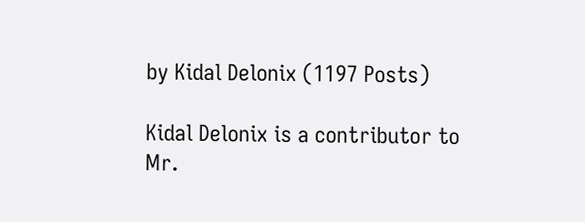by Kidal Delonix (1197 Posts)

Kidal Delonix is a contributor to Mr.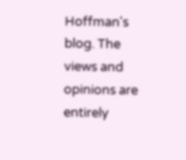Hoffman's blog. The views and opinions are entirely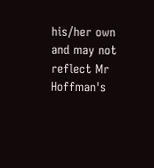his/her own and may not reflect Mr Hoffman's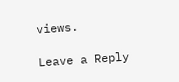views.

Leave a Reply